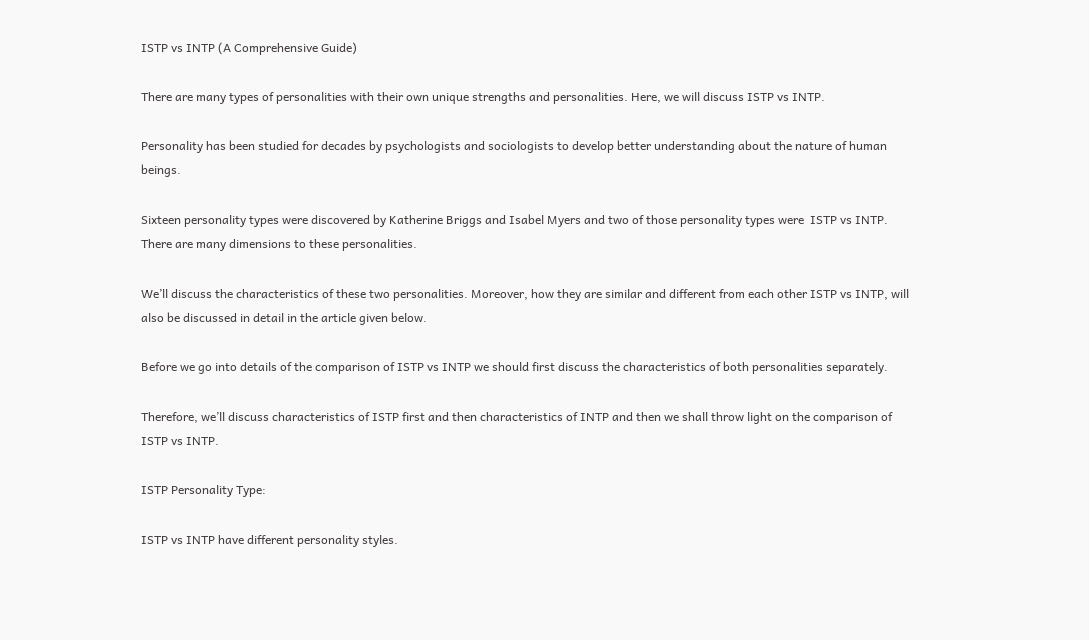ISTP vs INTP (A Comprehensive Guide)

There are many types of personalities with their own unique strengths and personalities. Here, we will discuss ISTP vs INTP.

Personality has been studied for decades by psychologists and sociologists to develop better understanding about the nature of human beings.

Sixteen personality types were discovered by Katherine Briggs and Isabel Myers and two of those personality types were  ISTP vs INTP. There are many dimensions to these personalities.

We’ll discuss the characteristics of these two personalities. Moreover, how they are similar and different from each other ISTP vs INTP, will also be discussed in detail in the article given below.

Before we go into details of the comparison of ISTP vs INTP we should first discuss the characteristics of both personalities separately.

Therefore, we’ll discuss characteristics of ISTP first and then characteristics of INTP and then we shall throw light on the comparison of ISTP vs INTP.

ISTP Personality Type:

ISTP vs INTP have different personality styles.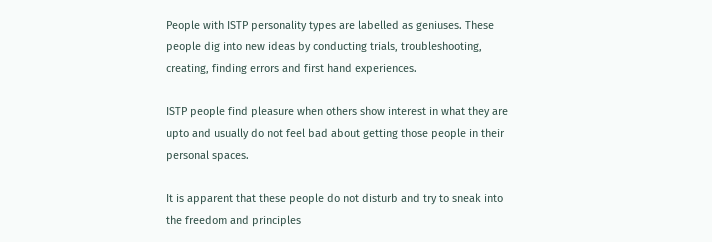People with ISTP personality types are labelled as geniuses. These people dig into new ideas by conducting trials, troubleshooting, creating, finding errors and first hand experiences.

ISTP people find pleasure when others show interest in what they are upto and usually do not feel bad about getting those people in their personal spaces.

It is apparent that these people do not disturb and try to sneak into the freedom and principles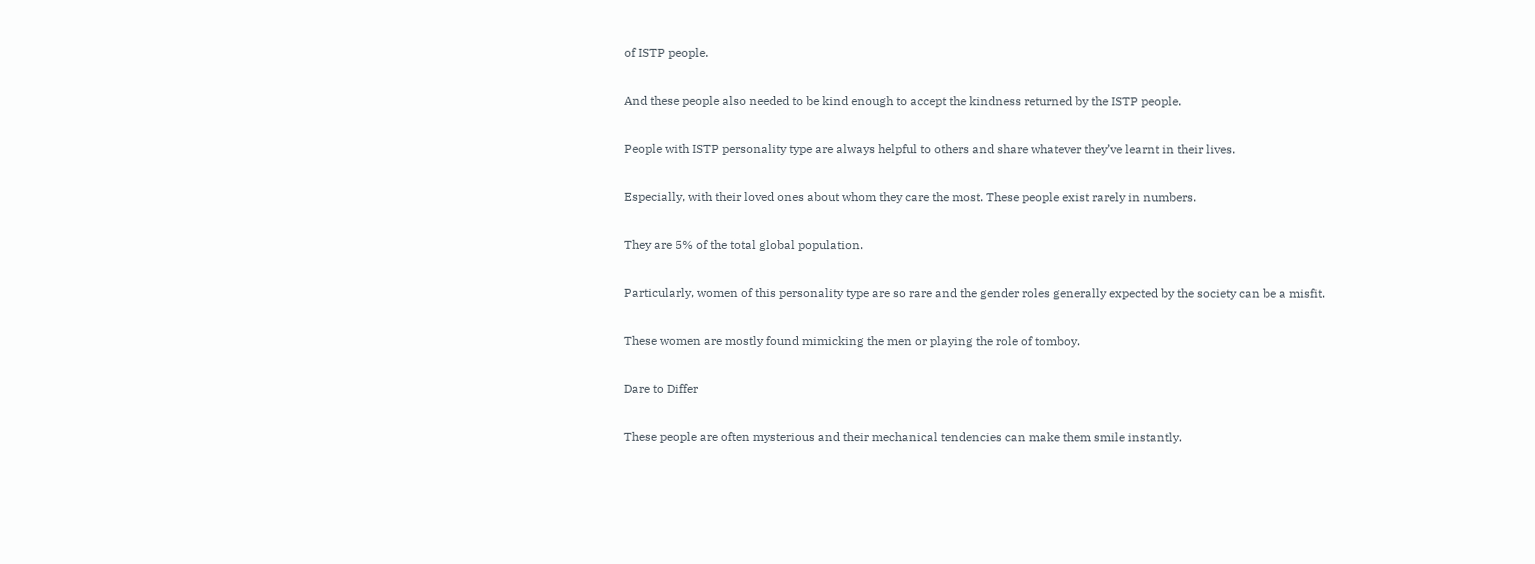of ISTP people.

And these people also needed to be kind enough to accept the kindness returned by the ISTP people.

People with ISTP personality type are always helpful to others and share whatever they’ve learnt in their lives.

Especially, with their loved ones about whom they care the most. These people exist rarely in numbers.

They are 5% of the total global population.

Particularly, women of this personality type are so rare and the gender roles generally expected by the society can be a misfit.

These women are mostly found mimicking the men or playing the role of tomboy.

Dare to Differ

These people are often mysterious and their mechanical tendencies can make them smile instantly.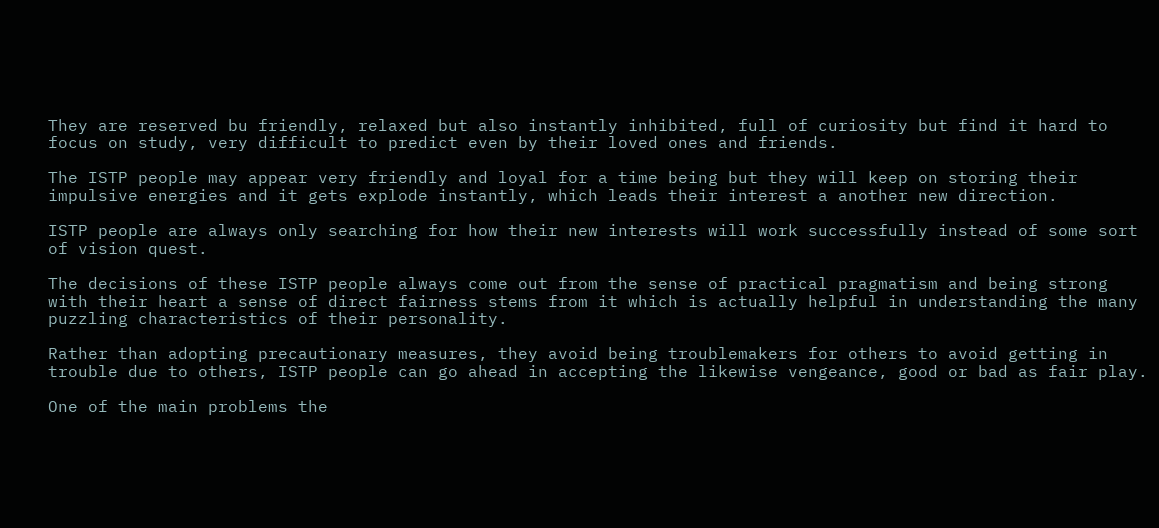They are reserved bu friendly, relaxed but also instantly inhibited, full of curiosity but find it hard to focus on study, very difficult to predict even by their loved ones and friends.

The ISTP people may appear very friendly and loyal for a time being but they will keep on storing their impulsive energies and it gets explode instantly, which leads their interest a another new direction.

ISTP people are always only searching for how their new interests will work successfully instead of some sort of vision quest.

The decisions of these ISTP people always come out from the sense of practical pragmatism and being strong with their heart a sense of direct fairness stems from it which is actually helpful in understanding the many puzzling characteristics of their personality.

Rather than adopting precautionary measures, they avoid being troublemakers for others to avoid getting in trouble due to others, ISTP people can go ahead in accepting the likewise vengeance, good or bad as fair play.

One of the main problems the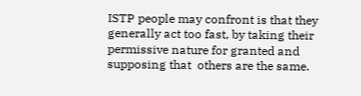ISTP people may confront is that they generally act too fast, by taking their permissive nature for granted and supposing that  others are the same.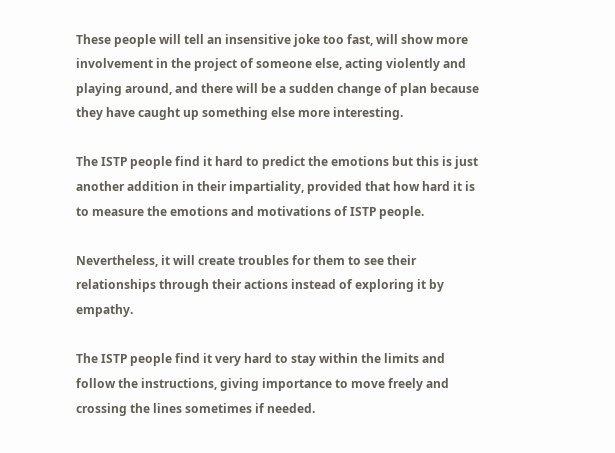These people will tell an insensitive joke too fast, will show more involvement in the project of someone else, acting violently and playing around, and there will be a sudden change of plan because they have caught up something else more interesting.

The ISTP people find it hard to predict the emotions but this is just another addition in their impartiality, provided that how hard it is to measure the emotions and motivations of ISTP people.

Nevertheless, it will create troubles for them to see their relationships through their actions instead of exploring it by empathy.

The ISTP people find it very hard to stay within the limits and follow the instructions, giving importance to move freely and crossing the lines sometimes if needed.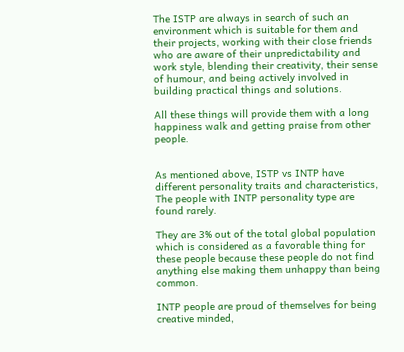The ISTP are always in search of such an environment which is suitable for them and their projects, working with their close friends who are aware of their unpredictability and work style, blending their creativity, their sense of humour, and being actively involved in building practical things and solutions.

All these things will provide them with a long happiness walk and getting praise from other people.


As mentioned above, ISTP vs INTP have different personality traits and characteristics, The people with INTP personality type are found rarely.

They are 3% out of the total global population which is considered as a favorable thing for these people because these people do not find anything else making them unhappy than being common.

INTP people are proud of themselves for being creative minded,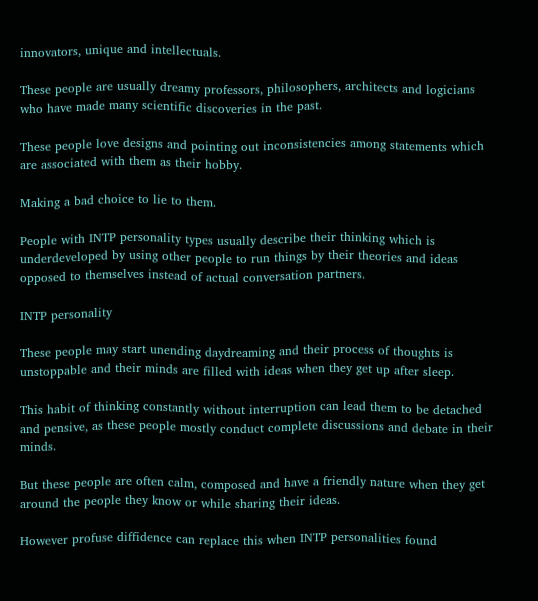innovators, unique and intellectuals.

These people are usually dreamy professors, philosophers, architects and logicians who have made many scientific discoveries in the past.

These people love designs and pointing out inconsistencies among statements which are associated with them as their hobby.

Making a bad choice to lie to them.

People with INTP personality types usually describe their thinking which is underdeveloped by using other people to run things by their theories and ideas opposed to themselves instead of actual conversation partners.

INTP personality

These people may start unending daydreaming and their process of thoughts is unstoppable and their minds are filled with ideas when they get up after sleep.

This habit of thinking constantly without interruption can lead them to be detached and pensive, as these people mostly conduct complete discussions and debate in their minds.

But these people are often calm, composed and have a friendly nature when they get around the people they know or while sharing their ideas.

However profuse diffidence can replace this when INTP personalities found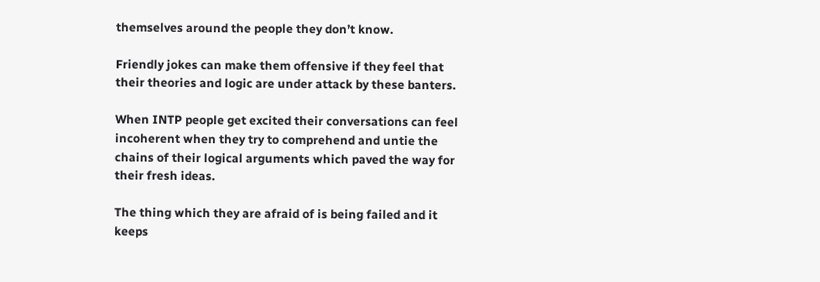themselves around the people they don’t know.

Friendly jokes can make them offensive if they feel that their theories and logic are under attack by these banters.

When INTP people get excited their conversations can feel incoherent when they try to comprehend and untie the chains of their logical arguments which paved the way for their fresh ideas.

The thing which they are afraid of is being failed and it keeps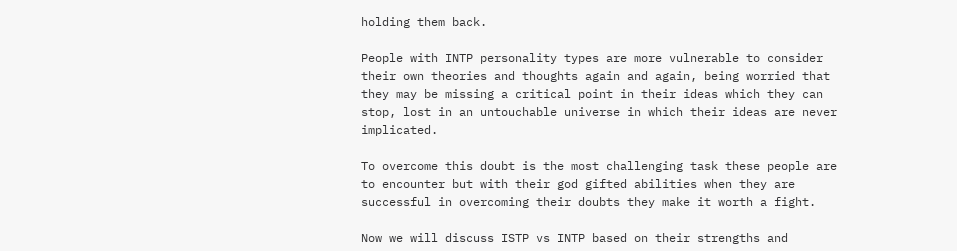holding them back.

People with INTP personality types are more vulnerable to consider their own theories and thoughts again and again, being worried that they may be missing a critical point in their ideas which they can stop, lost in an untouchable universe in which their ideas are never implicated.

To overcome this doubt is the most challenging task these people are to encounter but with their god gifted abilities when they are successful in overcoming their doubts they make it worth a fight.

Now we will discuss ISTP vs INTP based on their strengths and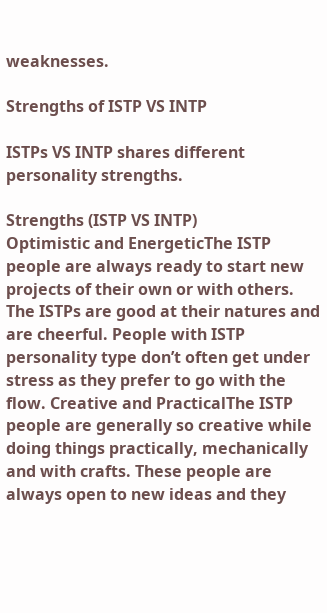weaknesses.

Strengths of ISTP VS INTP

ISTPs VS INTP shares different personality strengths.

Strengths (ISTP VS INTP)
Optimistic and EnergeticThe ISTP people are always ready to start new projects of their own or with others. The ISTPs are good at their natures and are cheerful. People with ISTP personality type don’t often get under stress as they prefer to go with the flow. Creative and PracticalThe ISTP people are generally so creative while doing things practically, mechanically and with crafts. These people are always open to new ideas and they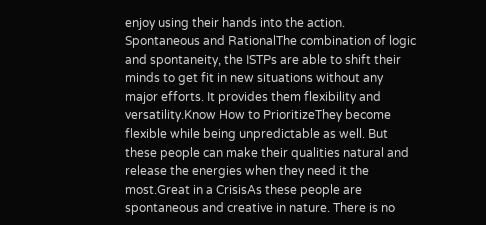enjoy using their hands into the action. Spontaneous and RationalThe combination of logic and spontaneity, the ISTPs are able to shift their minds to get fit in new situations without any major efforts. It provides them flexibility and versatility.Know How to PrioritizeThey become flexible while being unpredictable as well. But these people can make their qualities natural and release the energies when they need it the most.Great in a CrisisAs these people are spontaneous and creative in nature. There is no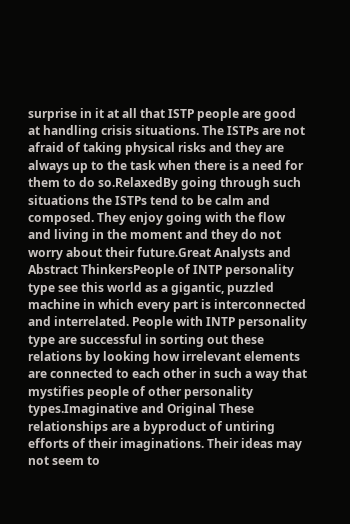surprise in it at all that ISTP people are good at handling crisis situations. The ISTPs are not afraid of taking physical risks and they are always up to the task when there is a need for them to do so.RelaxedBy going through such situations the ISTPs tend to be calm and composed. They enjoy going with the flow and living in the moment and they do not worry about their future.Great Analysts and Abstract ThinkersPeople of INTP personality type see this world as a gigantic, puzzled machine in which every part is interconnected and interrelated. People with INTP personality type are successful in sorting out these relations by looking how irrelevant elements are connected to each other in such a way that mystifies people of other personality types.Imaginative and Original These relationships are a byproduct of untiring efforts of their imaginations. Their ideas may not seem to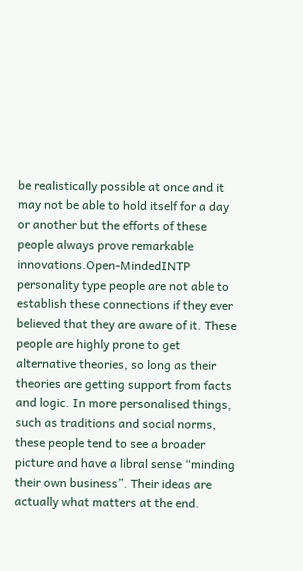be realistically possible at once and it may not be able to hold itself for a day or another but the efforts of these people always prove remarkable innovations.Open-MindedINTP personality type people are not able to establish these connections if they ever believed that they are aware of it. These people are highly prone to get alternative theories, so long as their theories are getting support from facts and logic. In more personalised things, such as traditions and social norms, these people tend to see a broader picture and have a libral sense “minding their own business”. Their ideas are actually what matters at the end.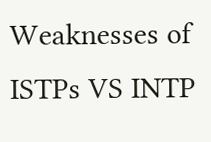Weaknesses of  ISTPs VS INTP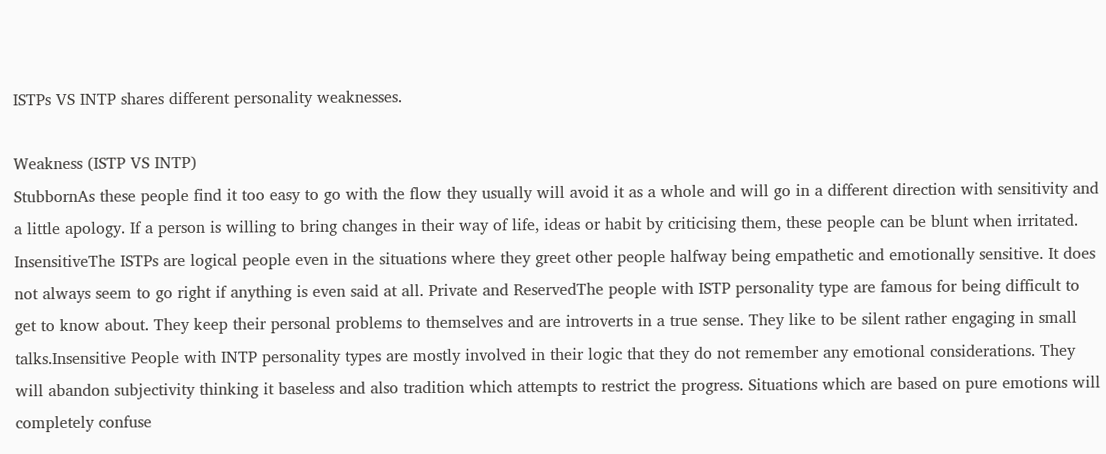ISTPs VS INTP shares different personality weaknesses.

Weakness (ISTP VS INTP)
StubbornAs these people find it too easy to go with the flow they usually will avoid it as a whole and will go in a different direction with sensitivity and a little apology. If a person is willing to bring changes in their way of life, ideas or habit by criticising them, these people can be blunt when irritated. InsensitiveThe ISTPs are logical people even in the situations where they greet other people halfway being empathetic and emotionally sensitive. It does not always seem to go right if anything is even said at all. Private and ReservedThe people with ISTP personality type are famous for being difficult to get to know about. They keep their personal problems to themselves and are introverts in a true sense. They like to be silent rather engaging in small talks.Insensitive People with INTP personality types are mostly involved in their logic that they do not remember any emotional considerations. They will abandon subjectivity thinking it baseless and also tradition which attempts to restrict the progress. Situations which are based on pure emotions will completely confuse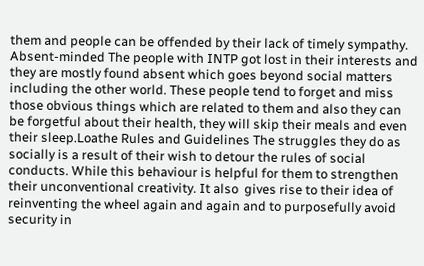them and people can be offended by their lack of timely sympathy. Absent-minded The people with INTP got lost in their interests and they are mostly found absent which goes beyond social matters including the other world. These people tend to forget and miss those obvious things which are related to them and also they can be forgetful about their health, they will skip their meals and even their sleep.Loathe Rules and Guidelines The struggles they do as socially is a result of their wish to detour the rules of social conducts. While this behaviour is helpful for them to strengthen their unconventional creativity. It also  gives rise to their idea of reinventing the wheel again and again and to purposefully avoid security in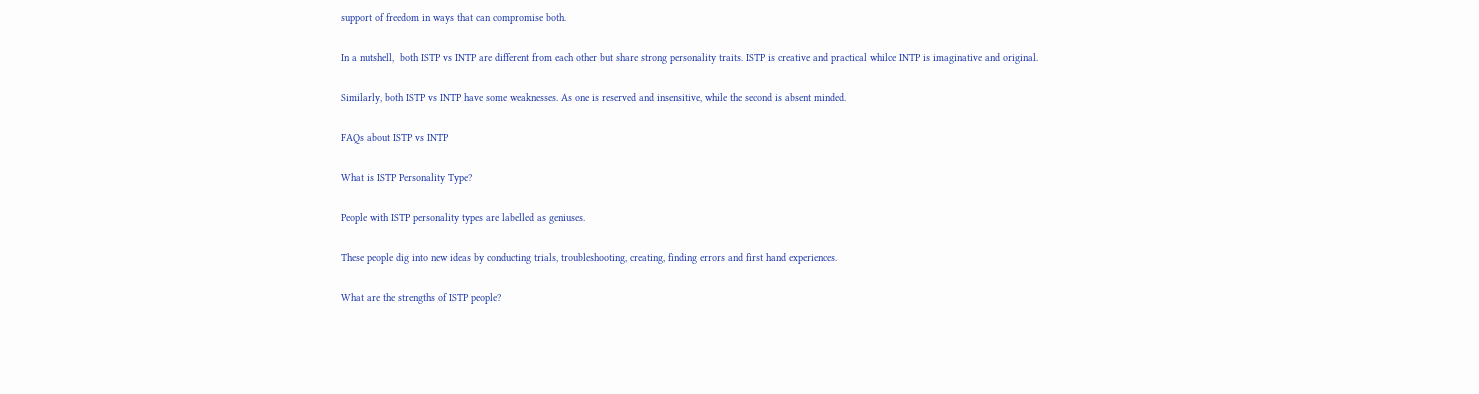support of freedom in ways that can compromise both.

In a nutshell,  both ISTP vs INTP are different from each other but share strong personality traits. ISTP is creative and practical whilce INTP is imaginative and original.

Similarly, both ISTP vs INTP have some weaknesses. As one is reserved and insensitive, while the second is absent minded.

FAQs about ISTP vs INTP

What is ISTP Personality Type?

People with ISTP personality types are labelled as geniuses.

These people dig into new ideas by conducting trials, troubleshooting, creating, finding errors and first hand experiences.

What are the strengths of ISTP people?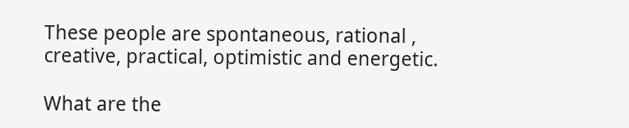These people are spontaneous, rational , creative, practical, optimistic and energetic.

What are the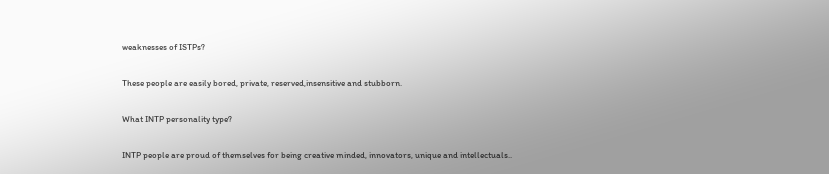weaknesses of ISTPs?

These people are easily bored, private, reserved,insensitive and stubborn.

What INTP personality type?

INTP people are proud of themselves for being creative minded, innovators, unique and intellectuals..